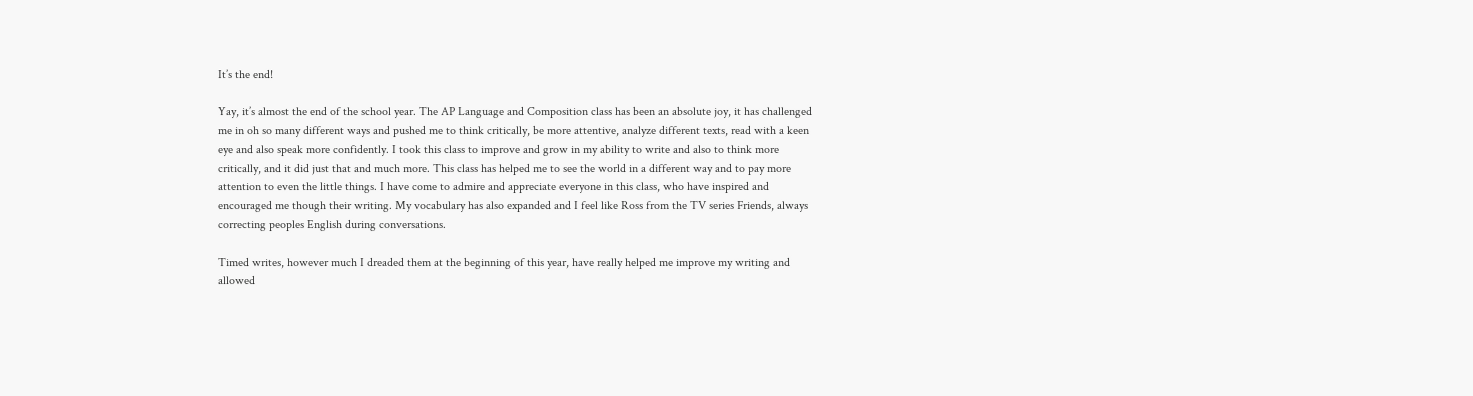It’s the end!

Yay, it’s almost the end of the school year. The AP Language and Composition class has been an absolute joy, it has challenged me in oh so many different ways and pushed me to think critically, be more attentive, analyze different texts, read with a keen eye and also speak more confidently. I took this class to improve and grow in my ability to write and also to think more critically, and it did just that and much more. This class has helped me to see the world in a different way and to pay more attention to even the little things. I have come to admire and appreciate everyone in this class, who have inspired and encouraged me though their writing. My vocabulary has also expanded and I feel like Ross from the TV series Friends, always correcting peoples English during conversations.

Timed writes, however much I dreaded them at the beginning of this year, have really helped me improve my writing and allowed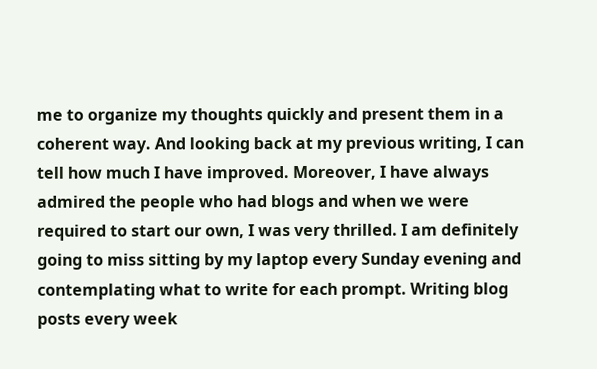me to organize my thoughts quickly and present them in a coherent way. And looking back at my previous writing, I can tell how much I have improved. Moreover, I have always admired the people who had blogs and when we were required to start our own, I was very thrilled. I am definitely going to miss sitting by my laptop every Sunday evening and contemplating what to write for each prompt. Writing blog posts every week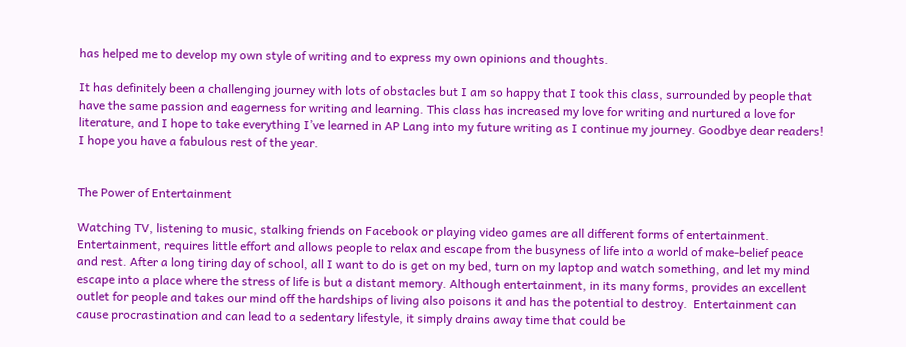has helped me to develop my own style of writing and to express my own opinions and thoughts.

It has definitely been a challenging journey with lots of obstacles but I am so happy that I took this class, surrounded by people that have the same passion and eagerness for writing and learning. This class has increased my love for writing and nurtured a love for literature, and I hope to take everything I’ve learned in AP Lang into my future writing as I continue my journey. Goodbye dear readers! I hope you have a fabulous rest of the year.


The Power of Entertainment

Watching TV, listening to music, stalking friends on Facebook or playing video games are all different forms of entertainment. Entertainment, requires little effort and allows people to relax and escape from the busyness of life into a world of make-belief peace and rest. After a long tiring day of school, all I want to do is get on my bed, turn on my laptop and watch something, and let my mind escape into a place where the stress of life is but a distant memory. Although entertainment, in its many forms, provides an excellent outlet for people and takes our mind off the hardships of living also poisons it and has the potential to destroy.  Entertainment can cause procrastination and can lead to a sedentary lifestyle, it simply drains away time that could be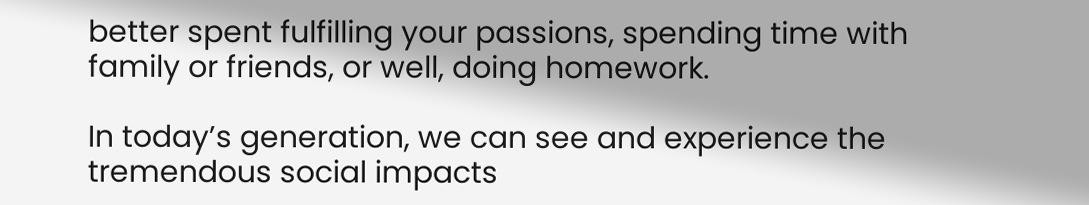better spent fulfilling your passions, spending time with family or friends, or well, doing homework.

In today’s generation, we can see and experience the tremendous social impacts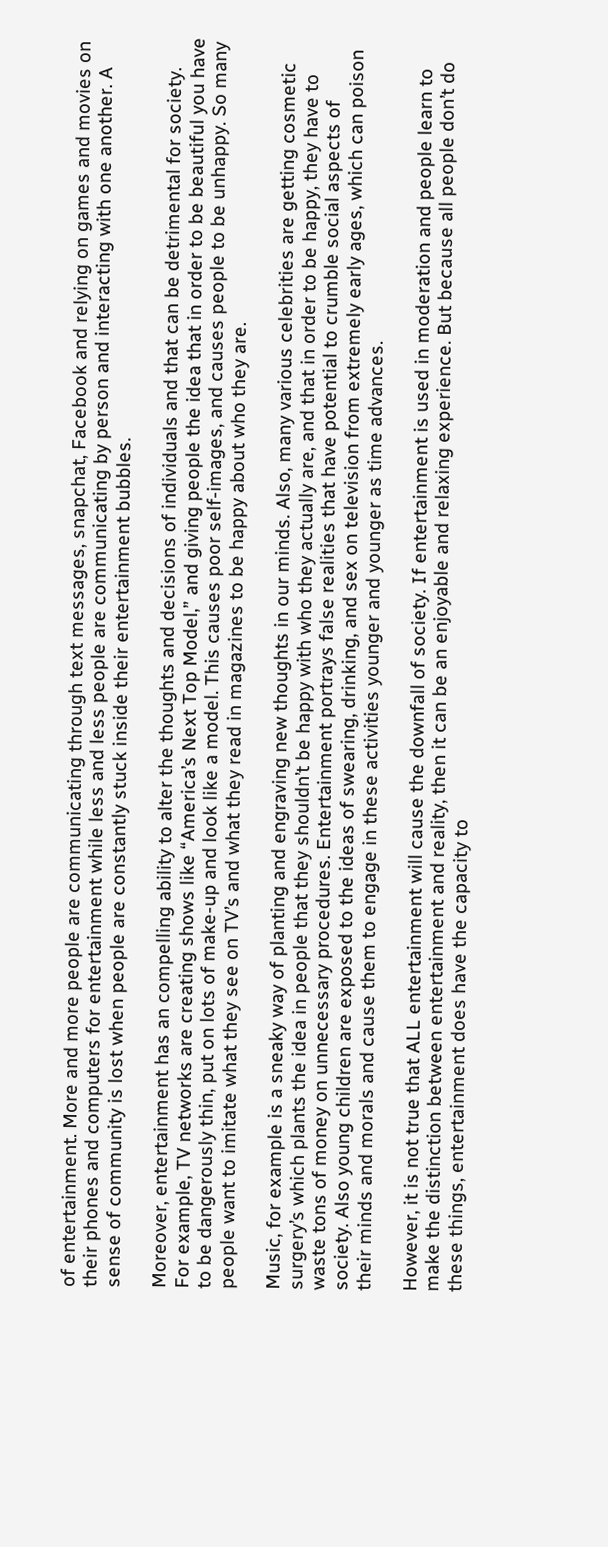of entertainment. More and more people are communicating through text messages, snapchat, Facebook and relying on games and movies on their phones and computers for entertainment while less and less people are communicating by person and interacting with one another. A sense of community is lost when people are constantly stuck inside their entertainment bubbles.

Moreover, entertainment has an compelling ability to alter the thoughts and decisions of individuals and that can be detrimental for society. For example, TV networks are creating shows like “America’s Next Top Model,” and giving people the idea that in order to be beautiful you have to be dangerously thin, put on lots of make-up and look like a model. This causes poor self-images, and causes people to be unhappy. So many people want to imitate what they see on TV’s and what they read in magazines to be happy about who they are.

Music, for example is a sneaky way of planting and engraving new thoughts in our minds. Also, many various celebrities are getting cosmetic surgery’s which plants the idea in people that they shouldn’t be happy with who they actually are, and that in order to be happy, they have to waste tons of money on unnecessary procedures. Entertainment portrays false realities that have potential to crumble social aspects of society. Also young children are exposed to the ideas of swearing, drinking, and sex on television from extremely early ages, which can poison their minds and morals and cause them to engage in these activities younger and younger as time advances.

However, it is not true that ALL entertainment will cause the downfall of society. If entertainment is used in moderation and people learn to make the distinction between entertainment and reality, then it can be an enjoyable and relaxing experience. But because all people don’t do these things, entertainment does have the capacity to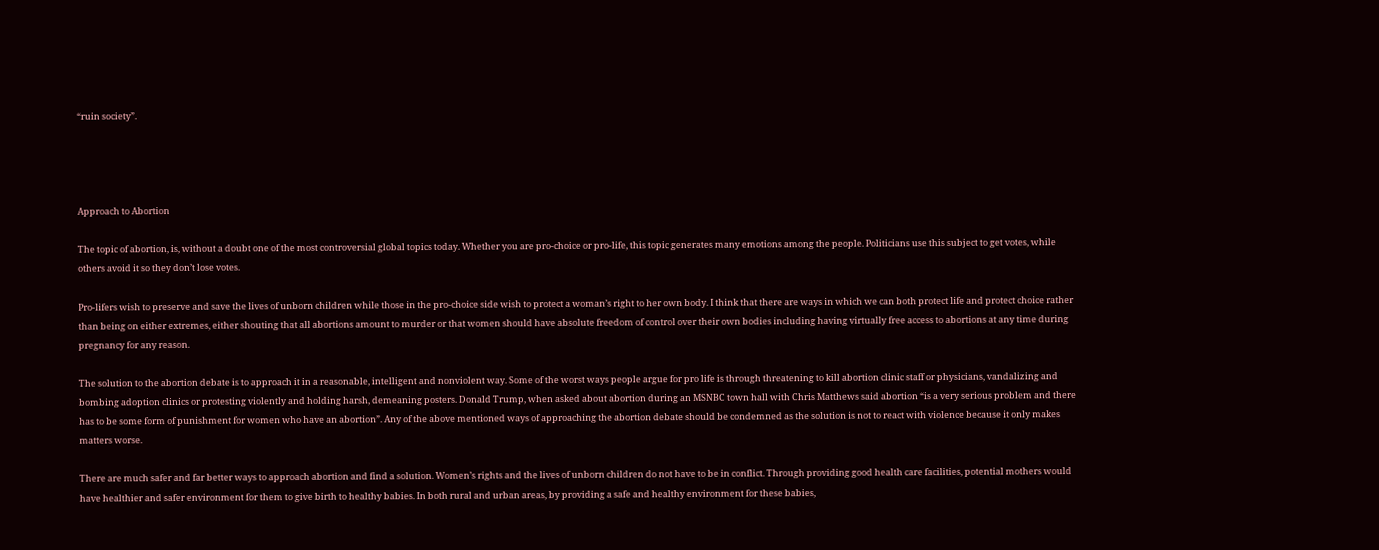“ruin society”.




Approach to Abortion

The topic of abortion, is, without a doubt one of the most controversial global topics today. Whether you are pro-choice or pro-life, this topic generates many emotions among the people. Politicians use this subject to get votes, while others avoid it so they don’t lose votes.

Pro-lifers wish to preserve and save the lives of unborn children while those in the pro-choice side wish to protect a woman’s right to her own body. I think that there are ways in which we can both protect life and protect choice rather than being on either extremes, either shouting that all abortions amount to murder or that women should have absolute freedom of control over their own bodies including having virtually free access to abortions at any time during pregnancy for any reason.

The solution to the abortion debate is to approach it in a reasonable, intelligent and nonviolent way. Some of the worst ways people argue for pro life is through threatening to kill abortion clinic staff or physicians, vandalizing and bombing adoption clinics or protesting violently and holding harsh, demeaning posters. Donald Trump, when asked about abortion during an MSNBC town hall with Chris Matthews said abortion “is a very serious problem and there has to be some form of punishment for women who have an abortion”. Any of the above mentioned ways of approaching the abortion debate should be condemned as the solution is not to react with violence because it only makes matters worse.

There are much safer and far better ways to approach abortion and find a solution. Women’s rights and the lives of unborn children do not have to be in conflict. Through providing good health care facilities, potential mothers would have healthier and safer environment for them to give birth to healthy babies. In both rural and urban areas, by providing a safe and healthy environment for these babies,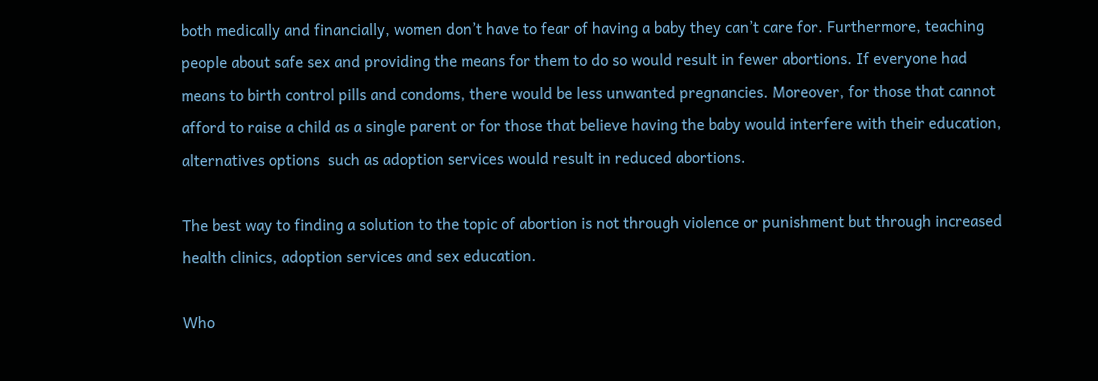both medically and financially, women don’t have to fear of having a baby they can’t care for. Furthermore, teaching people about safe sex and providing the means for them to do so would result in fewer abortions. If everyone had means to birth control pills and condoms, there would be less unwanted pregnancies. Moreover, for those that cannot afford to raise a child as a single parent or for those that believe having the baby would interfere with their education, alternatives options  such as adoption services would result in reduced abortions.

The best way to finding a solution to the topic of abortion is not through violence or punishment but through increased health clinics, adoption services and sex education.

Who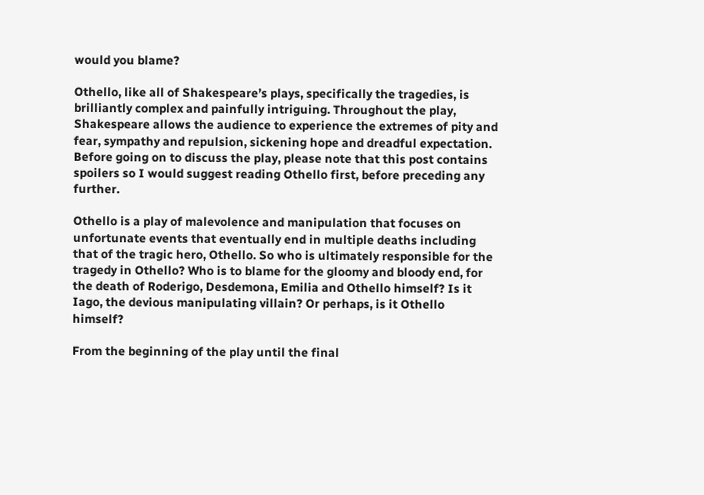would you blame?

Othello, like all of Shakespeare’s plays, specifically the tragedies, is brilliantly complex and painfully intriguing. Throughout the play, Shakespeare allows the audience to experience the extremes of pity and fear, sympathy and repulsion, sickening hope and dreadful expectation. Before going on to discuss the play, please note that this post contains spoilers so I would suggest reading Othello first, before preceding any further.

Othello is a play of malevolence and manipulation that focuses on unfortunate events that eventually end in multiple deaths including that of the tragic hero, Othello. So who is ultimately responsible for the tragedy in Othello? Who is to blame for the gloomy and bloody end, for the death of Roderigo, Desdemona, Emilia and Othello himself? Is it Iago, the devious manipulating villain? Or perhaps, is it Othello himself?

From the beginning of the play until the final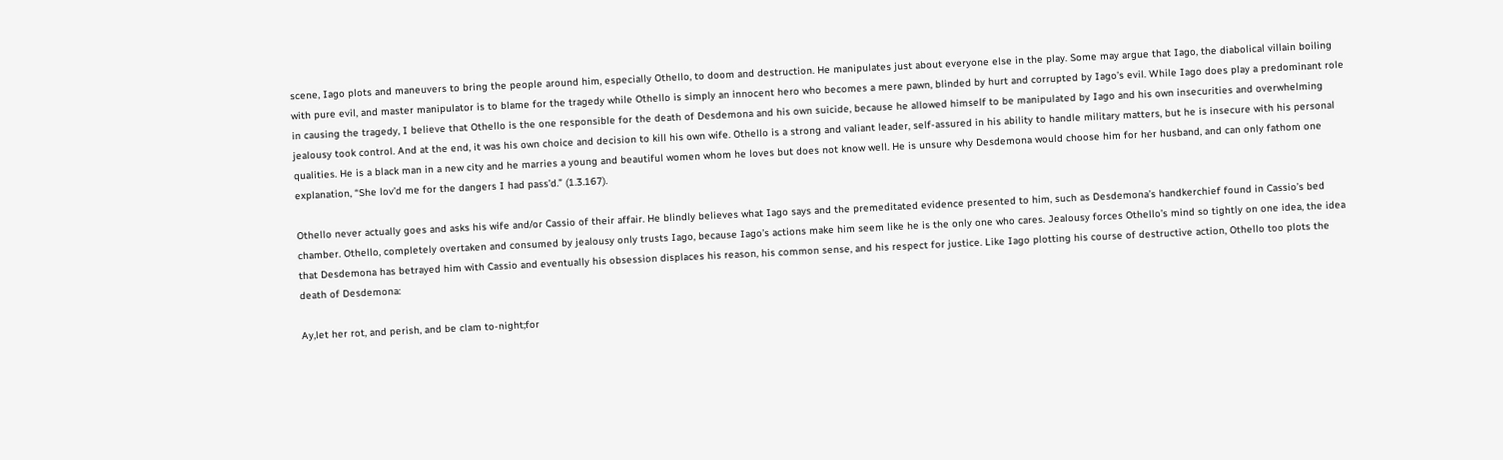scene, Iago plots and maneuvers to bring the people around him, especially Othello, to doom and destruction. He manipulates just about everyone else in the play. Some may argue that Iago, the diabolical villain boiling with pure evil, and master manipulator is to blame for the tragedy while Othello is simply an innocent hero who becomes a mere pawn, blinded by hurt and corrupted by Iago’s evil. While Iago does play a predominant role in causing the tragedy, I believe that Othello is the one responsible for the death of Desdemona and his own suicide, because he allowed himself to be manipulated by Iago and his own insecurities and overwhelming jealousy took control. And at the end, it was his own choice and decision to kill his own wife. Othello is a strong and valiant leader, self-assured in his ability to handle military matters, but he is insecure with his personal qualities. He is a black man in a new city and he marries a young and beautiful women whom he loves but does not know well. He is unsure why Desdemona would choose him for her husband, and can only fathom one explanation, “She lov’d me for the dangers I had pass’d.” (1.3.167).

Othello never actually goes and asks his wife and/or Cassio of their affair. He blindly believes what Iago says and the premeditated evidence presented to him, such as Desdemona’s handkerchief found in Cassio’s bed chamber. Othello, completely overtaken and consumed by jealousy only trusts Iago, because Iago’s actions make him seem like he is the only one who cares. Jealousy forces Othello’s mind so tightly on one idea, the idea that Desdemona has betrayed him with Cassio and eventually his obsession displaces his reason, his common sense, and his respect for justice. Like Iago plotting his course of destructive action, Othello too plots the death of Desdemona:

Ay,let her rot, and perish, and be clam to-night;for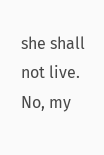she shall not live. No, my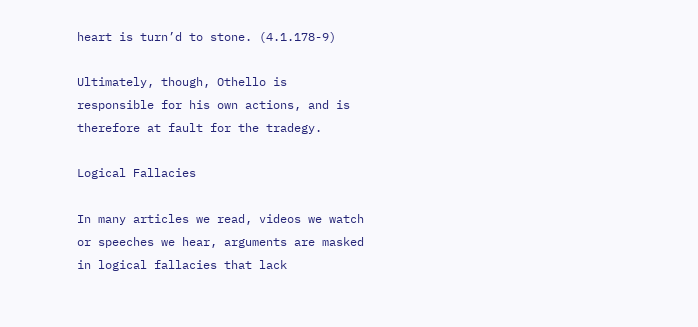heart is turn’d to stone. (4.1.178-9)

Ultimately, though, Othello is responsible for his own actions, and is therefore at fault for the tradegy.

Logical Fallacies

In many articles we read, videos we watch or speeches we hear, arguments are masked in logical fallacies that lack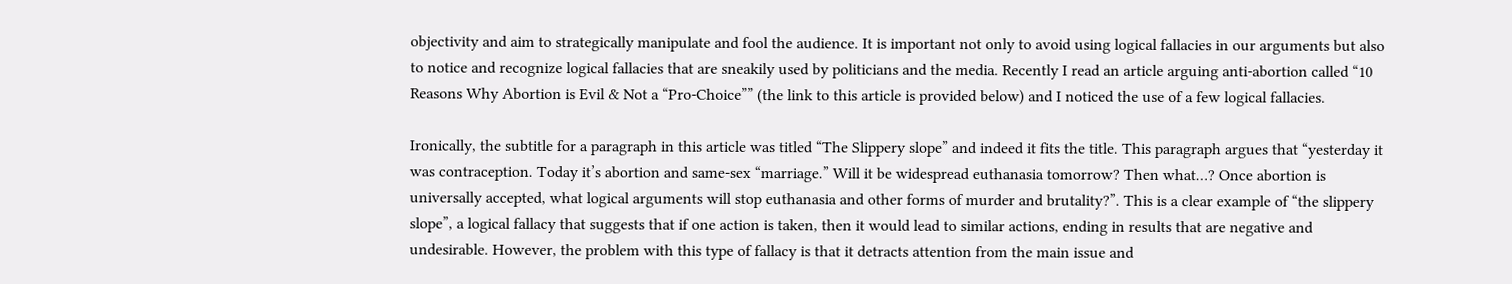objectivity and aim to strategically manipulate and fool the audience. It is important not only to avoid using logical fallacies in our arguments but also to notice and recognize logical fallacies that are sneakily used by politicians and the media. Recently I read an article arguing anti-abortion called “10 Reasons Why Abortion is Evil & Not a “Pro-Choice”” (the link to this article is provided below) and I noticed the use of a few logical fallacies.

Ironically, the subtitle for a paragraph in this article was titled “The Slippery slope” and indeed it fits the title. This paragraph argues that “yesterday it was contraception. Today it’s abortion and same-sex “marriage.” Will it be widespread euthanasia tomorrow? Then what…? Once abortion is universally accepted, what logical arguments will stop euthanasia and other forms of murder and brutality?”. This is a clear example of “the slippery slope”, a logical fallacy that suggests that if one action is taken, then it would lead to similar actions, ending in results that are negative and undesirable. However, the problem with this type of fallacy is that it detracts attention from the main issue and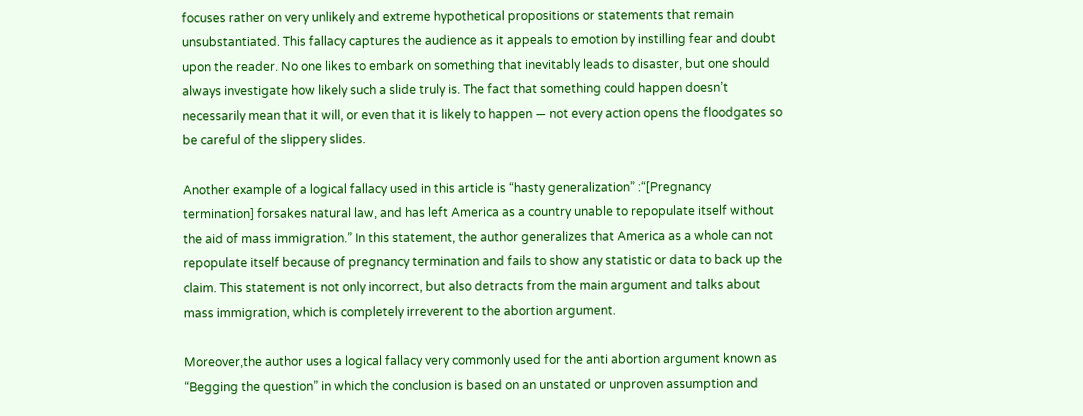focuses rather on very unlikely and extreme hypothetical propositions or statements that remain unsubstantiated. This fallacy captures the audience as it appeals to emotion by instilling fear and doubt upon the reader. No one likes to embark on something that inevitably leads to disaster, but one should always investigate how likely such a slide truly is. The fact that something could happen doesn’t necessarily mean that it will, or even that it is likely to happen — not every action opens the floodgates so be careful of the slippery slides.

Another example of a logical fallacy used in this article is “hasty generalization” :“[Pregnancy termination] forsakes natural law, and has left America as a country unable to repopulate itself without the aid of mass immigration.” In this statement, the author generalizes that America as a whole can not repopulate itself because of pregnancy termination and fails to show any statistic or data to back up the claim. This statement is not only incorrect, but also detracts from the main argument and talks about mass immigration, which is completely irreverent to the abortion argument.

Moreover,the author uses a logical fallacy very commonly used for the anti abortion argument known as “Begging the question” in which the conclusion is based on an unstated or unproven assumption and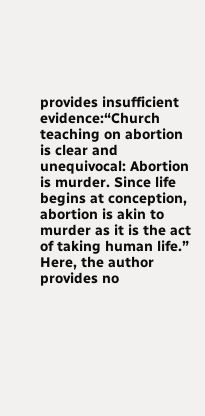provides insufficient evidence:“Church teaching on abortion is clear and unequivocal: Abortion is murder. Since life begins at conception, abortion is akin to murder as it is the act of taking human life.” Here, the author provides no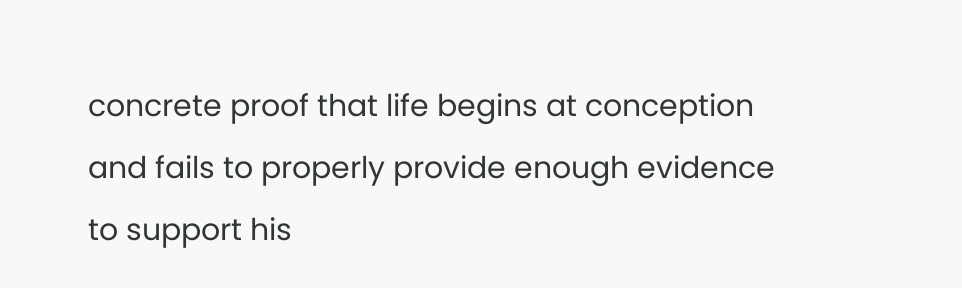concrete proof that life begins at conception and fails to properly provide enough evidence to support his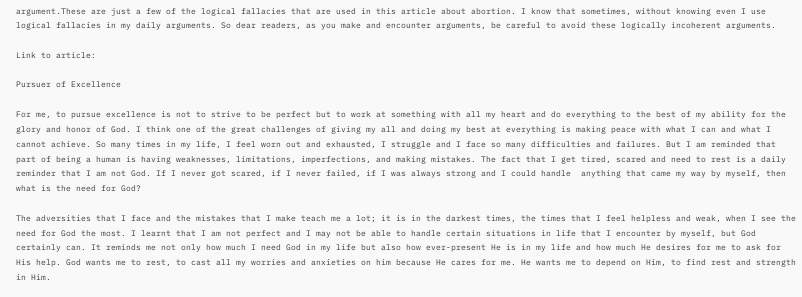argument.These are just a few of the logical fallacies that are used in this article about abortion. I know that sometimes, without knowing even I use logical fallacies in my daily arguments. So dear readers, as you make and encounter arguments, be careful to avoid these logically incoherent arguments.

Link to article:

Pursuer of Excellence

For me, to pursue excellence is not to strive to be perfect but to work at something with all my heart and do everything to the best of my ability for the glory and honor of God. I think one of the great challenges of giving my all and doing my best at everything is making peace with what I can and what I cannot achieve. So many times in my life, I feel worn out and exhausted, I struggle and I face so many difficulties and failures. But I am reminded that part of being a human is having weaknesses, limitations, imperfections, and making mistakes. The fact that I get tired, scared and need to rest is a daily reminder that I am not God. If I never got scared, if I never failed, if I was always strong and I could handle  anything that came my way by myself, then what is the need for God?

The adversities that I face and the mistakes that I make teach me a lot; it is in the darkest times, the times that I feel helpless and weak, when I see the need for God the most. I learnt that I am not perfect and I may not be able to handle certain situations in life that I encounter by myself, but God certainly can. It reminds me not only how much I need God in my life but also how ever-present He is in my life and how much He desires for me to ask for His help. God wants me to rest, to cast all my worries and anxieties on him because He cares for me. He wants me to depend on Him, to find rest and strength in Him.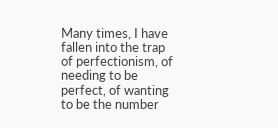Many times, I have fallen into the trap of perfectionism, of needing to be perfect, of wanting to be the number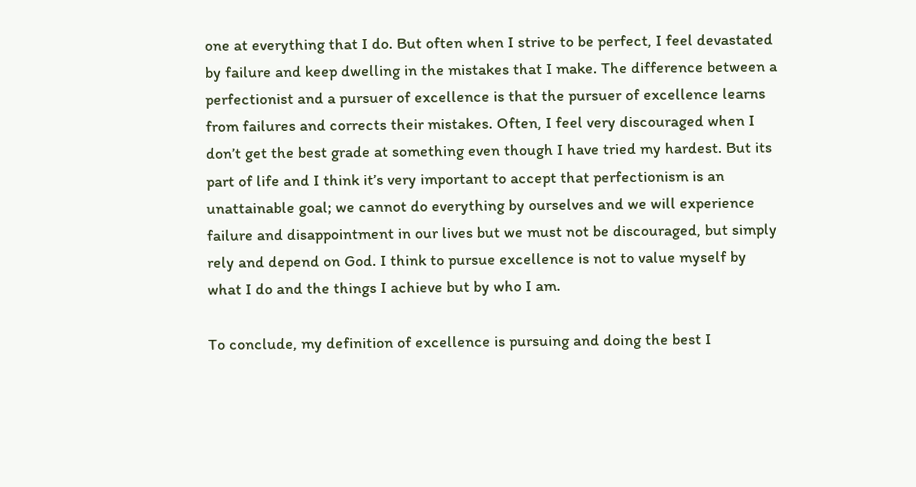one at everything that I do. But often when I strive to be perfect, I feel devastated by failure and keep dwelling in the mistakes that I make. The difference between a perfectionist and a pursuer of excellence is that the pursuer of excellence learns from failures and corrects their mistakes. Often, I feel very discouraged when I don’t get the best grade at something even though I have tried my hardest. But its part of life and I think it’s very important to accept that perfectionism is an unattainable goal; we cannot do everything by ourselves and we will experience failure and disappointment in our lives but we must not be discouraged, but simply rely and depend on God. I think to pursue excellence is not to value myself by what I do and the things I achieve but by who I am.

To conclude, my definition of excellence is pursuing and doing the best I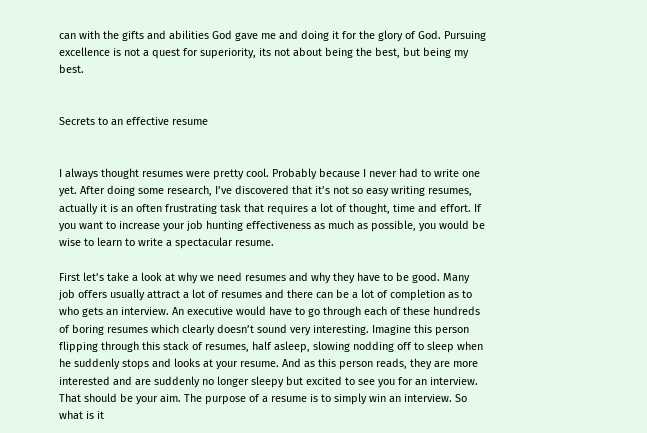can with the gifts and abilities God gave me and doing it for the glory of God. Pursuing excellence is not a quest for superiority, its not about being the best, but being my best.


Secrets to an effective resume


I always thought resumes were pretty cool. Probably because I never had to write one yet. After doing some research, I’ve discovered that it’s not so easy writing resumes, actually it is an often frustrating task that requires a lot of thought, time and effort. If you want to increase your job hunting effectiveness as much as possible, you would be wise to learn to write a spectacular resume.

First let’s take a look at why we need resumes and why they have to be good. Many job offers usually attract a lot of resumes and there can be a lot of completion as to who gets an interview. An executive would have to go through each of these hundreds of boring resumes which clearly doesn’t sound very interesting. Imagine this person flipping through this stack of resumes, half asleep, slowing nodding off to sleep when he suddenly stops and looks at your resume. And as this person reads, they are more interested and are suddenly no longer sleepy but excited to see you for an interview. That should be your aim. The purpose of a resume is to simply win an interview. So what is it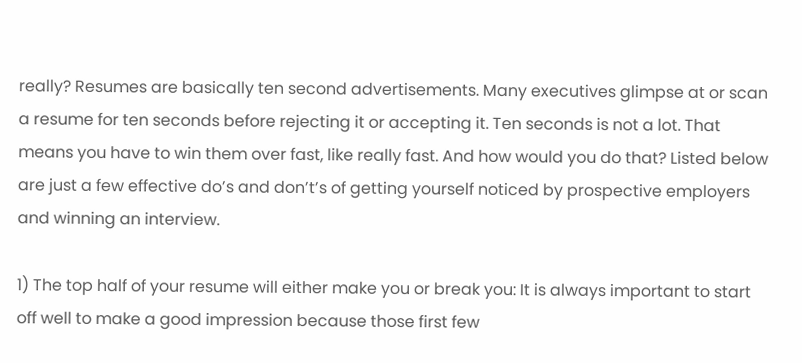really? Resumes are basically ten second advertisements. Many executives glimpse at or scan a resume for ten seconds before rejecting it or accepting it. Ten seconds is not a lot. That means you have to win them over fast, like really fast. And how would you do that? Listed below are just a few effective do’s and don’t’s of getting yourself noticed by prospective employers and winning an interview.

1) The top half of your resume will either make you or break you: It is always important to start off well to make a good impression because those first few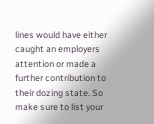lines would have either caught an employers attention or made a further contribution to their dozing state. So make sure to list your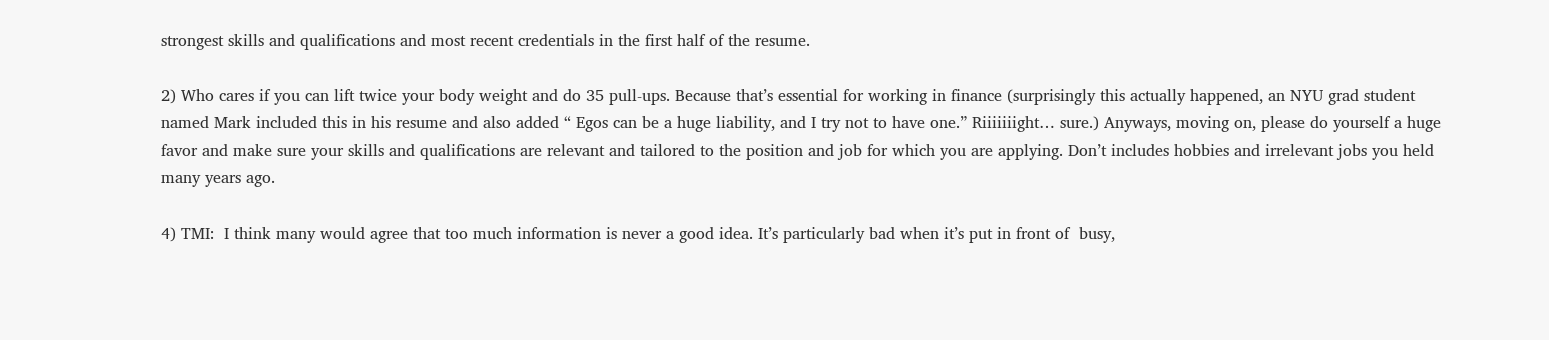strongest skills and qualifications and most recent credentials in the first half of the resume.

2) Who cares if you can lift twice your body weight and do 35 pull-ups. Because that’s essential for working in finance (surprisingly this actually happened, an NYU grad student named Mark included this in his resume and also added “ Egos can be a huge liability, and I try not to have one.” Riiiiiiight… sure.) Anyways, moving on, please do yourself a huge favor and make sure your skills and qualifications are relevant and tailored to the position and job for which you are applying. Don’t includes hobbies and irrelevant jobs you held many years ago.

4) TMI:  I think many would agree that too much information is never a good idea. It’s particularly bad when it’s put in front of  busy,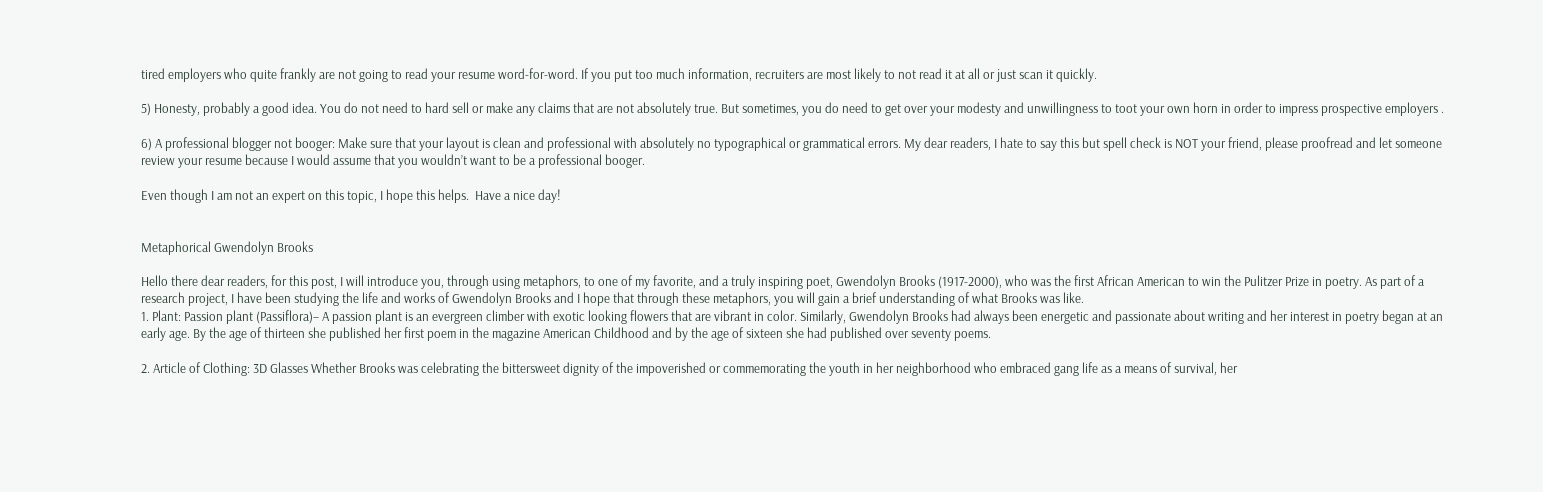tired employers who quite frankly are not going to read your resume word-for-word. If you put too much information, recruiters are most likely to not read it at all or just scan it quickly.

5) Honesty, probably a good idea. You do not need to hard sell or make any claims that are not absolutely true. But sometimes, you do need to get over your modesty and unwillingness to toot your own horn in order to impress prospective employers .

6) A professional blogger not booger: Make sure that your layout is clean and professional with absolutely no typographical or grammatical errors. My dear readers, I hate to say this but spell check is NOT your friend, please proofread and let someone review your resume because I would assume that you wouldn’t want to be a professional booger.

Even though I am not an expert on this topic, I hope this helps.  Have a nice day!


Metaphorical Gwendolyn Brooks

Hello there dear readers, for this post, I will introduce you, through using metaphors, to one of my favorite, and a truly inspiring poet, Gwendolyn Brooks (1917-2000), who was the first African American to win the Pulitzer Prize in poetry. As part of a research project, I have been studying the life and works of Gwendolyn Brooks and I hope that through these metaphors, you will gain a brief understanding of what Brooks was like.
1. Plant: Passion plant (Passiflora)– A passion plant is an evergreen climber with exotic looking flowers that are vibrant in color. Similarly, Gwendolyn Brooks had always been energetic and passionate about writing and her interest in poetry began at an early age. By the age of thirteen she published her first poem in the magazine American Childhood and by the age of sixteen she had published over seventy poems.

2. Article of Clothing: 3D Glasses Whether Brooks was celebrating the bittersweet dignity of the impoverished or commemorating the youth in her neighborhood who embraced gang life as a means of survival, her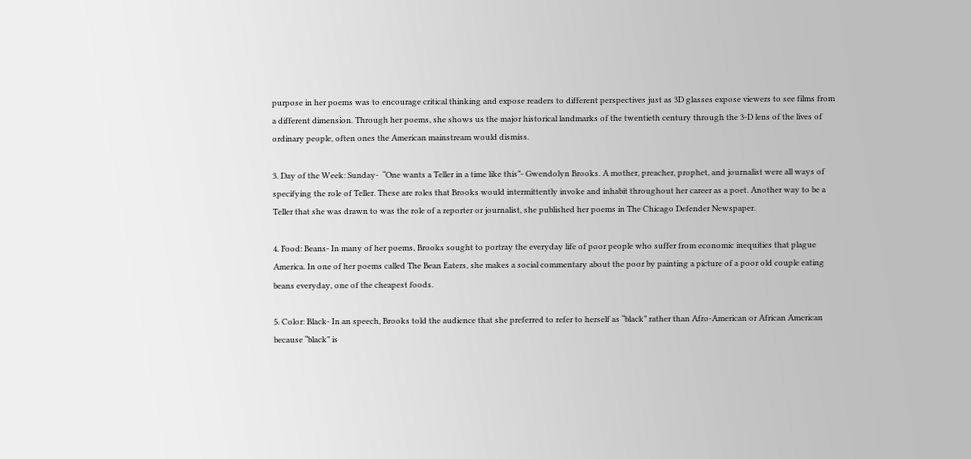purpose in her poems was to encourage critical thinking and expose readers to different perspectives just as 3D glasses expose viewers to see films from a different dimension. Through her poems, she shows us the major historical landmarks of the twentieth century through the 3-D lens of the lives of ordinary people, often ones the American mainstream would dismiss.

3. Day of the Week: Sunday-  “One wants a Teller in a time like this”- Gwendolyn Brooks. A mother, preacher, prophet, and journalist were all ways of specifying the role of Teller. These are roles that Brooks would intermittently invoke and inhabit throughout her career as a poet. Another way to be a Teller that she was drawn to was the role of a reporter or journalist, she published her poems in The Chicago Defender Newspaper.

4. Food: Beans- In many of her poems, Brooks sought to portray the everyday life of poor people who suffer from economic inequities that plague America. In one of her poems called The Bean Eaters, she makes a social commentary about the poor by painting a picture of a poor old couple eating beans everyday, one of the cheapest foods.

5. Color: Black- In an speech, Brooks told the audience that she preferred to refer to herself as “black” rather than Afro-American or African American because “black” is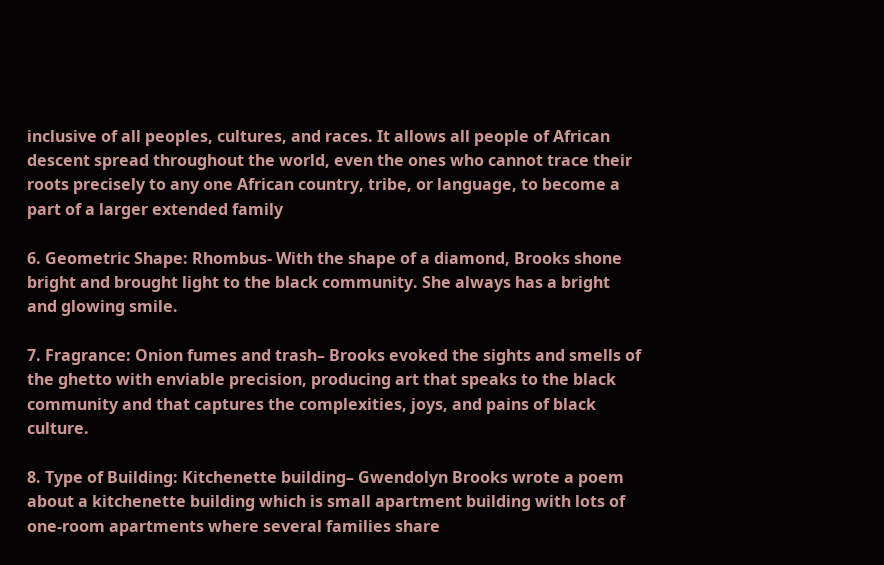inclusive of all peoples, cultures, and races. It allows all people of African descent spread throughout the world, even the ones who cannot trace their roots precisely to any one African country, tribe, or language, to become a part of a larger extended family

6. Geometric Shape: Rhombus- With the shape of a diamond, Brooks shone bright and brought light to the black community. She always has a bright and glowing smile.

7. Fragrance: Onion fumes and trash– Brooks evoked the sights and smells of the ghetto with enviable precision, producing art that speaks to the black community and that captures the complexities, joys, and pains of black culture.

8. Type of Building: Kitchenette building– Gwendolyn Brooks wrote a poem about a kitchenette building which is small apartment building with lots of one-room apartments where several families share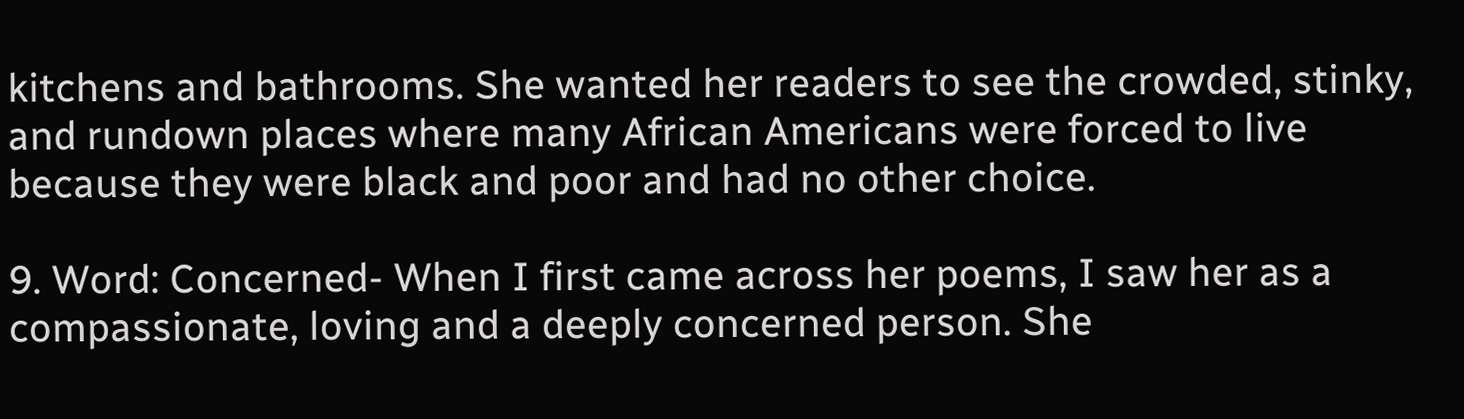kitchens and bathrooms. She wanted her readers to see the crowded, stinky, and rundown places where many African Americans were forced to live because they were black and poor and had no other choice.

9. Word: Concerned- When I first came across her poems, I saw her as a compassionate, loving and a deeply concerned person. She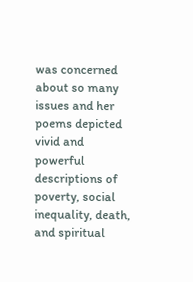was concerned about so many issues and her poems depicted vivid and powerful descriptions of poverty, social inequality, death, and spiritual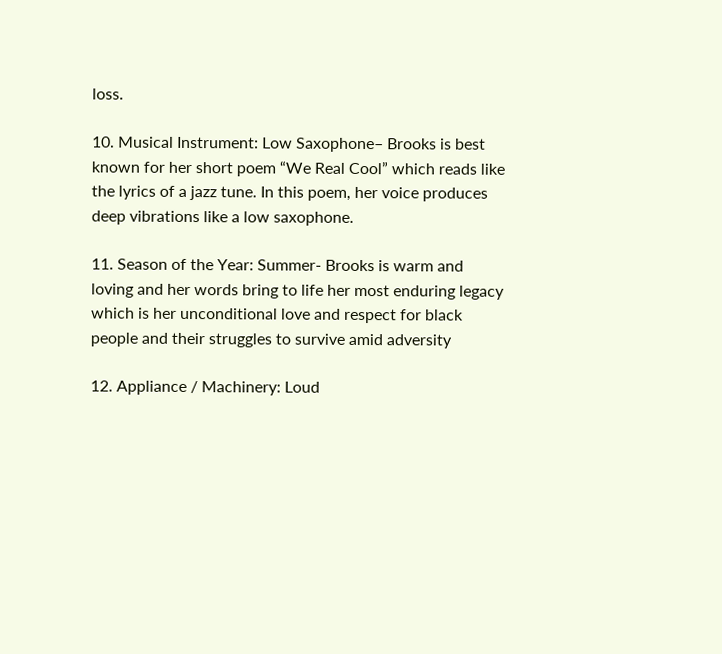loss.

10. Musical Instrument: Low Saxophone– Brooks is best known for her short poem “We Real Cool” which reads like the lyrics of a jazz tune. In this poem, her voice produces deep vibrations like a low saxophone.

11. Season of the Year: Summer- Brooks is warm and loving and her words bring to life her most enduring legacy which is her unconditional love and respect for black people and their struggles to survive amid adversity

12. Appliance / Machinery: Loud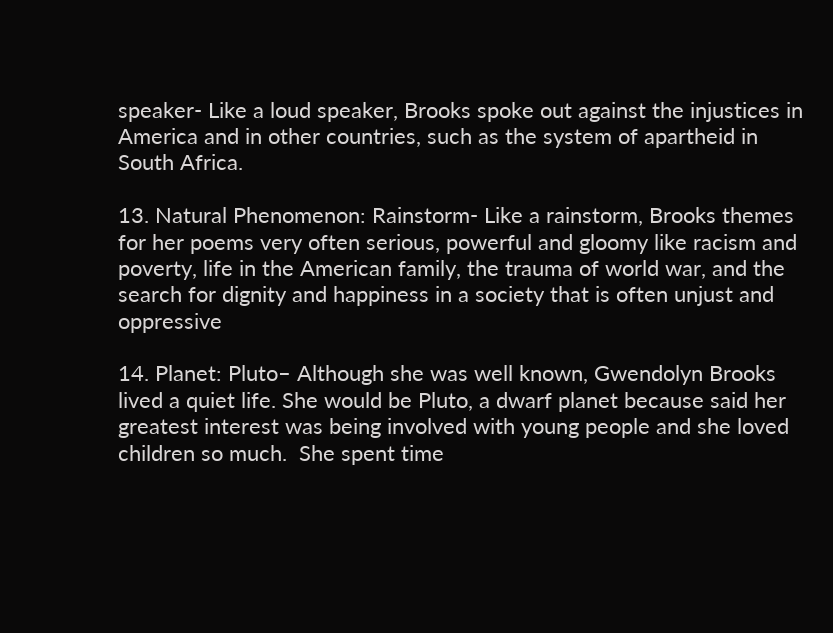speaker- Like a loud speaker, Brooks spoke out against the injustices in America and in other countries, such as the system of apartheid in South Africa.

13. Natural Phenomenon: Rainstorm- Like a rainstorm, Brooks themes for her poems very often serious, powerful and gloomy like racism and poverty, life in the American family, the trauma of world war, and the search for dignity and happiness in a society that is often unjust and oppressive

14. Planet: Pluto– Although she was well known, Gwendolyn Brooks lived a quiet life. She would be Pluto, a dwarf planet because said her greatest interest was being involved with young people and she loved children so much.  She spent time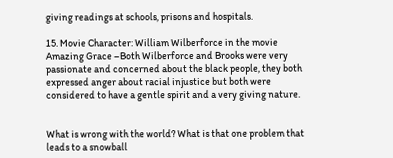giving readings at schools, prisons and hospitals.

15. Movie Character: William Wilberforce in the movie Amazing Grace –Both Wilberforce and Brooks were very passionate and concerned about the black people, they both expressed anger about racial injustice but both were considered to have a gentle spirit and a very giving nature.


What is wrong with the world? What is that one problem that leads to a snowball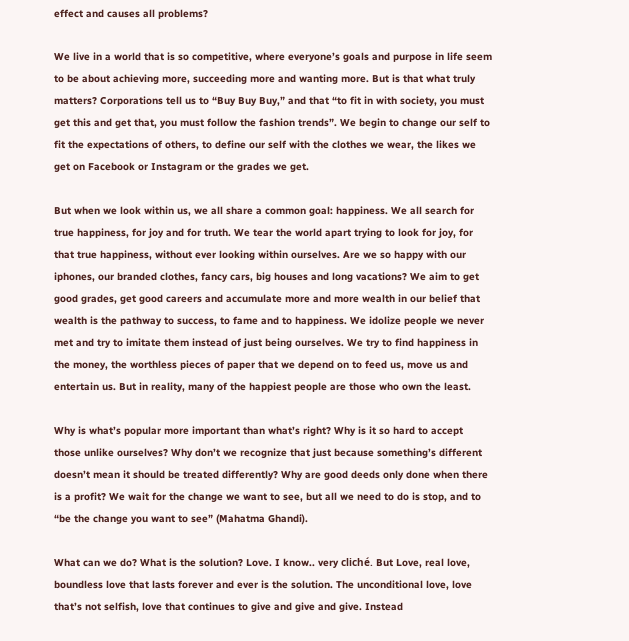effect and causes all problems?

We live in a world that is so competitive, where everyone’s goals and purpose in life seem to be about achieving more, succeeding more and wanting more. But is that what truly matters? Corporations tell us to “Buy Buy Buy,” and that “to fit in with society, you must get this and get that, you must follow the fashion trends”. We begin to change our self to fit the expectations of others, to define our self with the clothes we wear, the likes we get on Facebook or Instagram or the grades we get.

But when we look within us, we all share a common goal: happiness. We all search for true happiness, for joy and for truth. We tear the world apart trying to look for joy, for that true happiness, without ever looking within ourselves. Are we so happy with our iphones, our branded clothes, fancy cars, big houses and long vacations? We aim to get good grades, get good careers and accumulate more and more wealth in our belief that wealth is the pathway to success, to fame and to happiness. We idolize people we never met and try to imitate them instead of just being ourselves. We try to find happiness in the money, the worthless pieces of paper that we depend on to feed us, move us and entertain us. But in reality, many of the happiest people are those who own the least.

Why is what’s popular more important than what’s right? Why is it so hard to accept those unlike ourselves? Why don’t we recognize that just because something’s different doesn’t mean it should be treated differently? Why are good deeds only done when there is a profit? We wait for the change we want to see, but all we need to do is stop, and to “be the change you want to see” (Mahatma Ghandi).

What can we do? What is the solution? Love. I know.. very cliché. But Love, real love, boundless love that lasts forever and ever is the solution. The unconditional love, love that’s not selfish, love that continues to give and give and give. Instead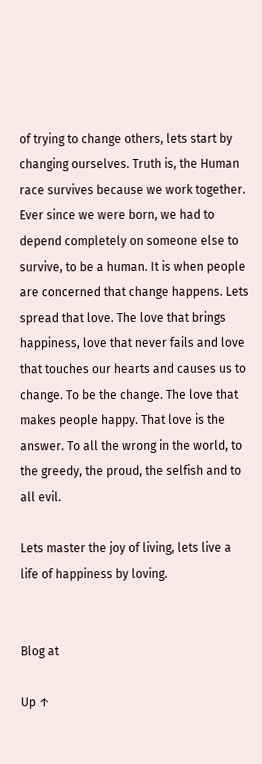of trying to change others, lets start by changing ourselves. Truth is, the Human race survives because we work together. Ever since we were born, we had to depend completely on someone else to survive, to be a human. It is when people are concerned that change happens. Lets spread that love. The love that brings happiness, love that never fails and love that touches our hearts and causes us to change. To be the change. The love that makes people happy. That love is the answer. To all the wrong in the world, to the greedy, the proud, the selfish and to all evil.

Lets master the joy of living, lets live a life of happiness by loving.


Blog at

Up ↑